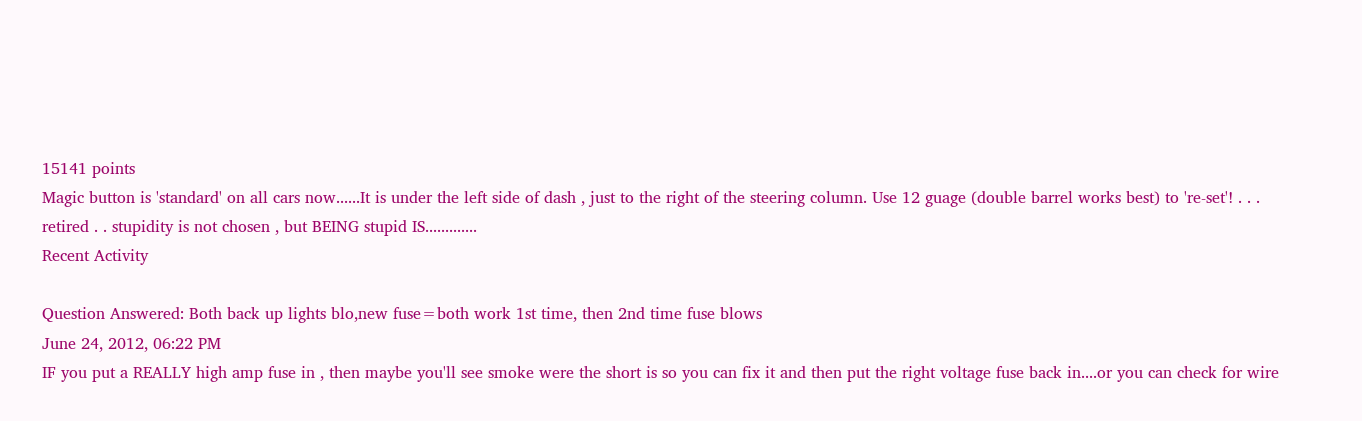15141 points
Magic button is 'standard' on all cars now......It is under the left side of dash , just to the right of the steering column. Use 12 guage (double barrel works best) to 're-set'! . . . retired . . stupidity is not chosen , but BEING stupid IS.............
Recent Activity

Question Answered: Both back up lights blo,new fuse=both work 1st time, then 2nd time fuse blows
June 24, 2012, 06:22 PM
IF you put a REALLY high amp fuse in , then maybe you'll see smoke were the short is so you can fix it and then put the right voltage fuse back in....or you can check for wire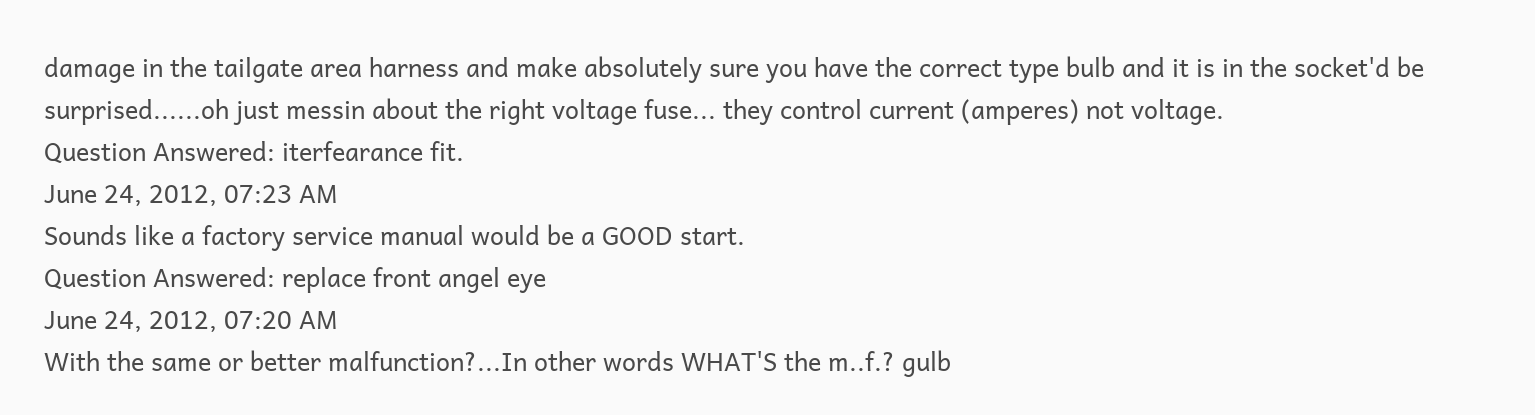damage in the tailgate area harness and make absolutely sure you have the correct type bulb and it is in the socket'd be surprised......oh just messin about the right voltage fuse... they control current (amperes) not voltage.
Question Answered: iterfearance fit.
June 24, 2012, 07:23 AM
Sounds like a factory service manual would be a GOOD start.
Question Answered: replace front angel eye
June 24, 2012, 07:20 AM
With the same or better malfunction?...In other words WHAT'S the m..f.? gulb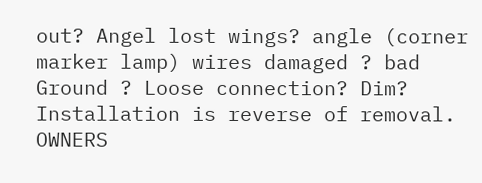out? Angel lost wings? angle (corner marker lamp) wires damaged ? bad Ground ? Loose connection? Dim? Installation is reverse of removal. OWNERS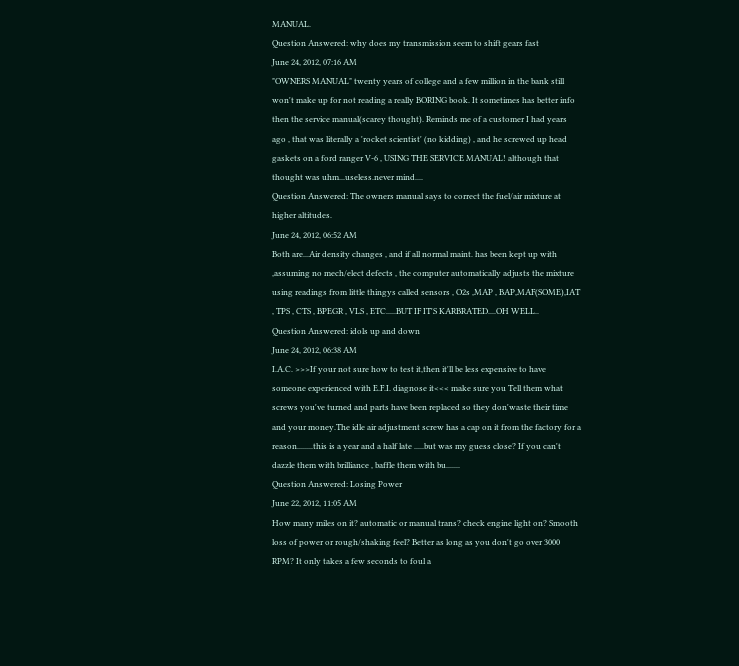MANUAL.
Question Answered: why does my transmission seem to shift gears fast
June 24, 2012, 07:16 AM
"OWNERS MANUAL" twenty years of college and a few million in the bank still won't make up for not reading a really BORING book. It sometimes has better info then the service manual(scarey thought). Reminds me of a customer I had years ago , that was literally a 'rocket scientist' (no kidding) , and he screwed up head gaskets on a ford ranger V-6 , USING THE SERVICE MANUAL! although that thought was uhm...useless.never mind....
Question Answered: The owners manual says to correct the fuel/air mixture at higher altitudes.
June 24, 2012, 06:52 AM
Both are...Air density changes , and if all normal maint. has been kept up with ,assuming no mech/elect defects , the computer automatically adjusts the mixture using readings from little thingys called sensors , O2s ,MAP , BAP,MAF(SOME),IAT , TPS , CTS , BPEGR , VLS , ETC.....BUT IF IT'S KARBRATED....OH WELL..
Question Answered: idols up and down
June 24, 2012, 06:38 AM
I.A.C. >>>If your not sure how to test it,then it'll be less expensive to have someone experienced with E.F.I. diagnose it<<< make sure you Tell them what screws you've turned and parts have been replaced so they don'waste their time and your money.The idle air adjustment screw has a cap on it from the factory for a reason........this is a year and a half late .....but was my guess close? If you can't dazzle them with brilliance , baffle them with bu.......
Question Answered: Losing Power
June 22, 2012, 11:05 AM
How many miles on it? automatic or manual trans? check engine light on? Smooth loss of power or rough/shaking feel? Better as long as you don't go over 3000 RPM? It only takes a few seconds to foul a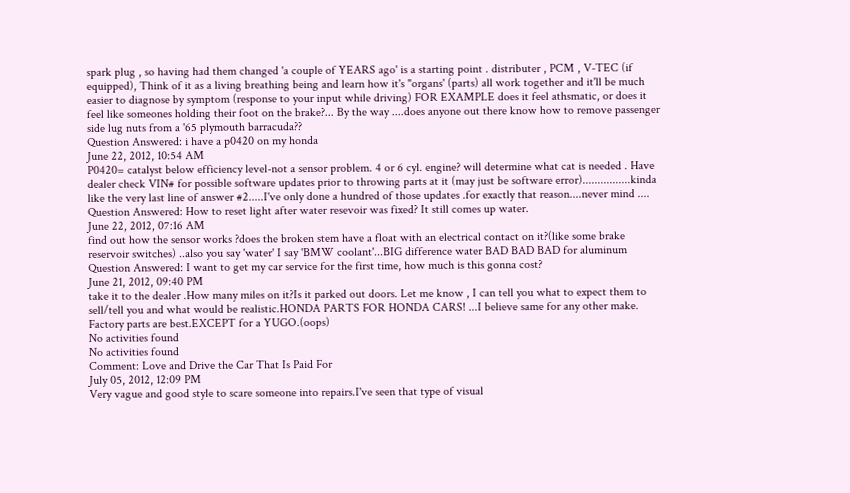spark plug , so having had them changed 'a couple of YEARS ago' is a starting point . distributer , PCM , V-TEC (if equipped), Think of it as a living breathing being and learn how it's "organs' (parts) all work together and it'll be much easier to diagnose by symptom (response to your input while driving) FOR EXAMPLE does it feel athsmatic, or does it feel like someones holding their foot on the brake?... By the way ....does anyone out there know how to remove passenger side lug nuts from a '65 plymouth barracuda??
Question Answered: i have a p0420 on my honda
June 22, 2012, 10:54 AM
P0420= catalyst below efficiency level-not a sensor problem. 4 or 6 cyl. engine? will determine what cat is needed . Have dealer check VIN# for possible software updates prior to throwing parts at it (may just be software error)................kinda like the very last line of answer #2.....I've only done a hundred of those updates .for exactly that reason....never mind ....
Question Answered: How to reset light after water resevoir was fixed? It still comes up water.
June 22, 2012, 07:16 AM
find out how the sensor works ?does the broken stem have a float with an electrical contact on it?(like some brake reservoir switches) ..also you say 'water' I say 'BMW coolant'...BIG difference water BAD BAD BAD for aluminum
Question Answered: I want to get my car service for the first time, how much is this gonna cost?
June 21, 2012, 09:40 PM
take it to the dealer .How many miles on it?Is it parked out doors. Let me know , I can tell you what to expect them to sell/tell you and what would be realistic.HONDA PARTS FOR HONDA CARS! ...I believe same for any other make. Factory parts are best.EXCEPT for a YUGO.(oops)
No activities found
No activities found
Comment: Love and Drive the Car That Is Paid For
July 05, 2012, 12:09 PM
Very vague and good style to scare someone into repairs.I've seen that type of visual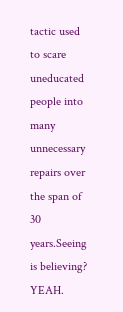tactic used to scare uneducated people into many unnecessary repairs over the span of 30 years.Seeing is believing? YEAH.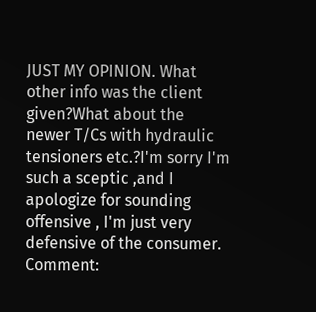JUST MY OPINION. What other info was the client given?What about the newer T/Cs with hydraulic tensioners etc.?I'm sorry I'm such a sceptic ,and I apologize for sounding offensive , I'm just very defensive of the consumer.
Comment: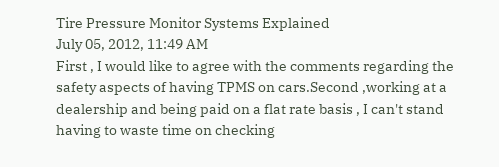Tire Pressure Monitor Systems Explained
July 05, 2012, 11:49 AM
First , I would like to agree with the comments regarding the safety aspects of having TPMS on cars.Second ,working at a dealership and being paid on a flat rate basis , I can't stand having to waste time on checking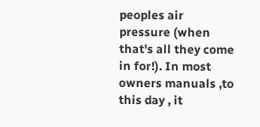peoples air pressure (when that's all they come in for!). In most owners manuals ,to this day , it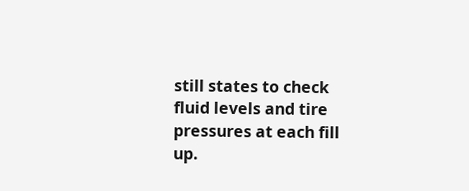still states to check fluid levels and tire pressures at each fill up.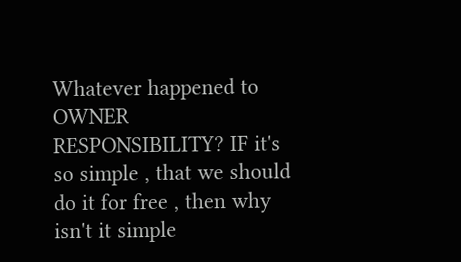Whatever happened to OWNER RESPONSIBILITY? IF it's so simple , that we should do it for free , then why isn't it simple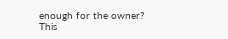enough for the owner? This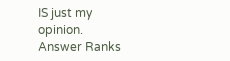IS just my opinion.
Answer Ranks